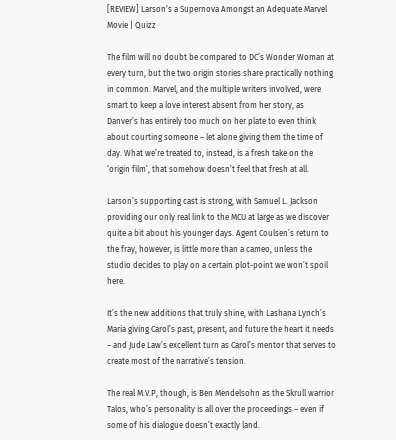[REVIEW] Larson’s a Supernova Amongst an Adequate Marvel Movie | Quizz

The film will no doubt be compared to DC’s Wonder Woman at every turn, but the two origin stories share practically nothing in common. Marvel, and the multiple writers involved, were smart to keep a love interest absent from her story, as Danver’s has entirely too much on her plate to even think about courting someone – let alone giving them the time of day. What we’re treated to, instead, is a fresh take on the ‘origin film’, that somehow doesn’t feel that fresh at all.

Larson’s supporting cast is strong, with Samuel L. Jackson providing our only real link to the MCU at large as we discover quite a bit about his younger days. Agent Coulsen’s return to the fray, however, is little more than a cameo, unless the studio decides to play on a certain plot-point we won’t spoil here.

It’s the new additions that truly shine, with Lashana Lynch’s Maria giving Carol’s past, present, and future the heart it needs – and Jude Law’s excellent turn as Carol’s mentor that serves to create most of the narrative’s tension.

The real M.V.P, though, is Ben Mendelsohn as the Skrull warrior Talos, who’s personality is all over the proceedings – even if some of his dialogue doesn’t exactly land.